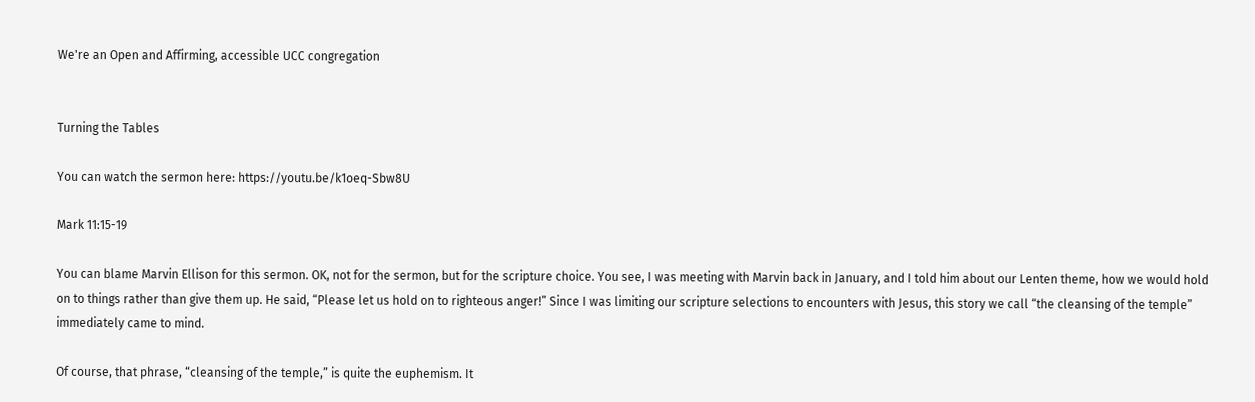We're an Open and Affirming, accessible UCC congregation


Turning the Tables

You can watch the sermon here: https://youtu.be/k1oeq-Sbw8U

Mark 11:15-19

You can blame Marvin Ellison for this sermon. OK, not for the sermon, but for the scripture choice. You see, I was meeting with Marvin back in January, and I told him about our Lenten theme, how we would hold on to things rather than give them up. He said, “Please let us hold on to righteous anger!” Since I was limiting our scripture selections to encounters with Jesus, this story we call “the cleansing of the temple” immediately came to mind.

Of course, that phrase, “cleansing of the temple,” is quite the euphemism. It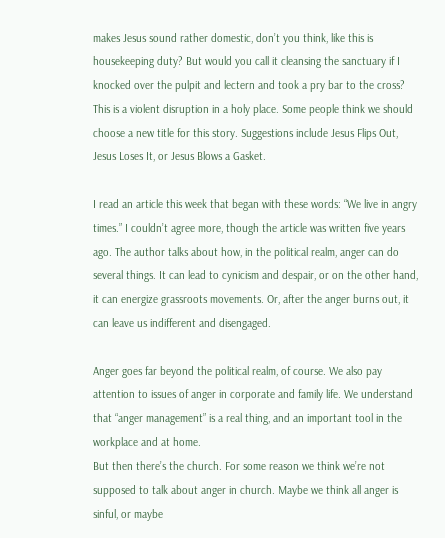makes Jesus sound rather domestic, don’t you think, like this is housekeeping duty? But would you call it cleansing the sanctuary if I knocked over the pulpit and lectern and took a pry bar to the cross? This is a violent disruption in a holy place. Some people think we should choose a new title for this story. Suggestions include Jesus Flips Out, Jesus Loses It, or Jesus Blows a Gasket.

I read an article this week that began with these words: “We live in angry times.” I couldn’t agree more, though the article was written five years ago. The author talks about how, in the political realm, anger can do several things. It can lead to cynicism and despair, or on the other hand, it can energize grassroots movements. Or, after the anger burns out, it can leave us indifferent and disengaged.

Anger goes far beyond the political realm, of course. We also pay attention to issues of anger in corporate and family life. We understand that “anger management” is a real thing, and an important tool in the workplace and at home.
But then there’s the church. For some reason we think we’re not supposed to talk about anger in church. Maybe we think all anger is sinful, or maybe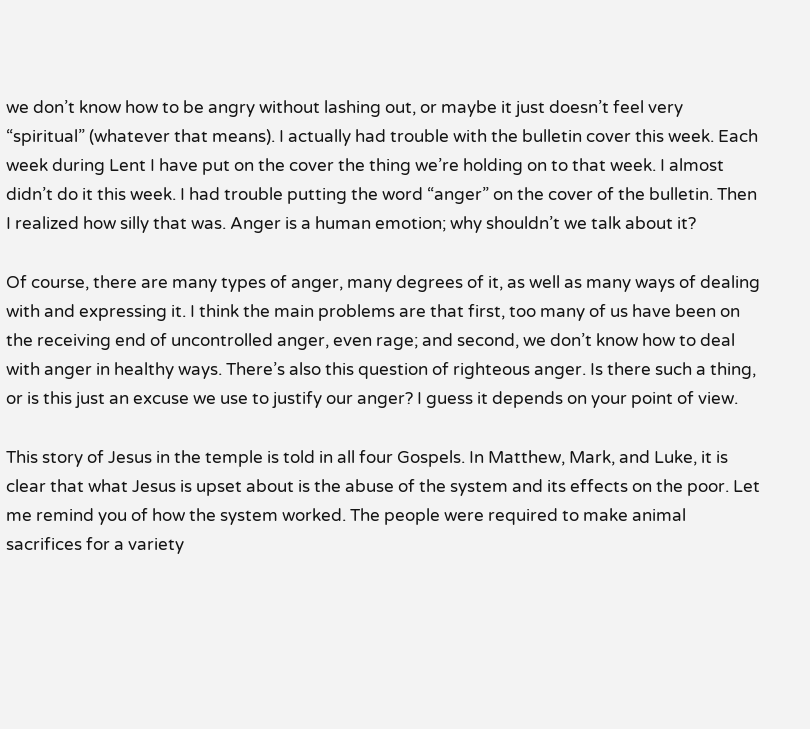we don’t know how to be angry without lashing out, or maybe it just doesn’t feel very “spiritual” (whatever that means). I actually had trouble with the bulletin cover this week. Each week during Lent I have put on the cover the thing we’re holding on to that week. I almost didn’t do it this week. I had trouble putting the word “anger” on the cover of the bulletin. Then I realized how silly that was. Anger is a human emotion; why shouldn’t we talk about it?

Of course, there are many types of anger, many degrees of it, as well as many ways of dealing with and expressing it. I think the main problems are that first, too many of us have been on the receiving end of uncontrolled anger, even rage; and second, we don’t know how to deal with anger in healthy ways. There’s also this question of righteous anger. Is there such a thing, or is this just an excuse we use to justify our anger? I guess it depends on your point of view.

This story of Jesus in the temple is told in all four Gospels. In Matthew, Mark, and Luke, it is clear that what Jesus is upset about is the abuse of the system and its effects on the poor. Let me remind you of how the system worked. The people were required to make animal sacrifices for a variety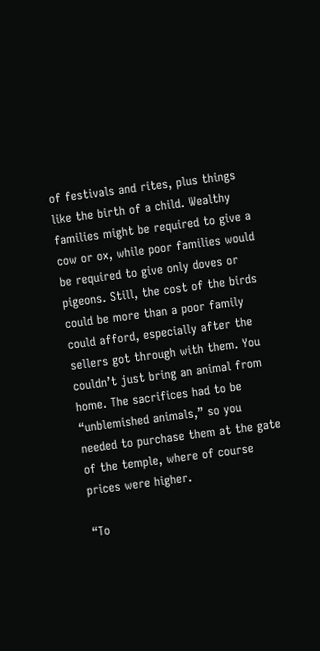of festivals and rites, plus things like the birth of a child. Wealthy families might be required to give a cow or ox, while poor families would be required to give only doves or pigeons. Still, the cost of the birds could be more than a poor family could afford, especially after the sellers got through with them. You couldn’t just bring an animal from home. The sacrifices had to be “unblemished animals,” so you needed to purchase them at the gate of the temple, where of course prices were higher.

“To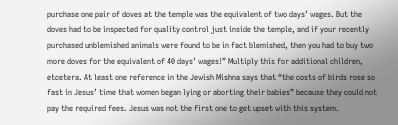purchase one pair of doves at the temple was the equivalent of two days’ wages. But the doves had to be inspected for quality control just inside the temple, and if your recently purchased unblemished animals were found to be in fact blemished, then you had to buy two more doves for the equivalent of 40 days’ wages!” Multiply this for additional children, etcetera. At least one reference in the Jewish Mishna says that “the costs of birds rose so fast in Jesus’ time that women began lying or aborting their babies” because they could not pay the required fees. Jesus was not the first one to get upset with this system.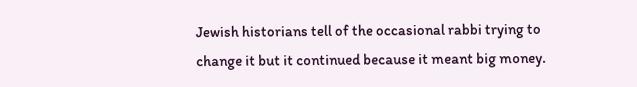Jewish historians tell of the occasional rabbi trying to change it but it continued because it meant big money.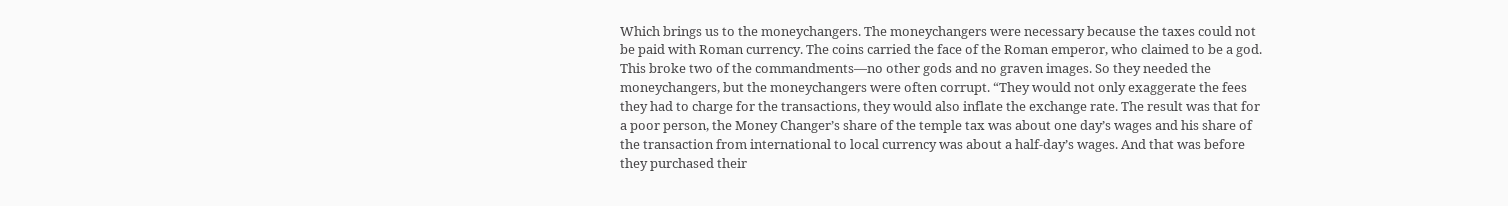Which brings us to the moneychangers. The moneychangers were necessary because the taxes could not be paid with Roman currency. The coins carried the face of the Roman emperor, who claimed to be a god. This broke two of the commandments—no other gods and no graven images. So they needed the moneychangers, but the moneychangers were often corrupt. “They would not only exaggerate the fees they had to charge for the transactions, they would also inflate the exchange rate. The result was that for a poor person, the Money Changer’s share of the temple tax was about one day’s wages and his share of the transaction from international to local currency was about a half-day’s wages. And that was before they purchased their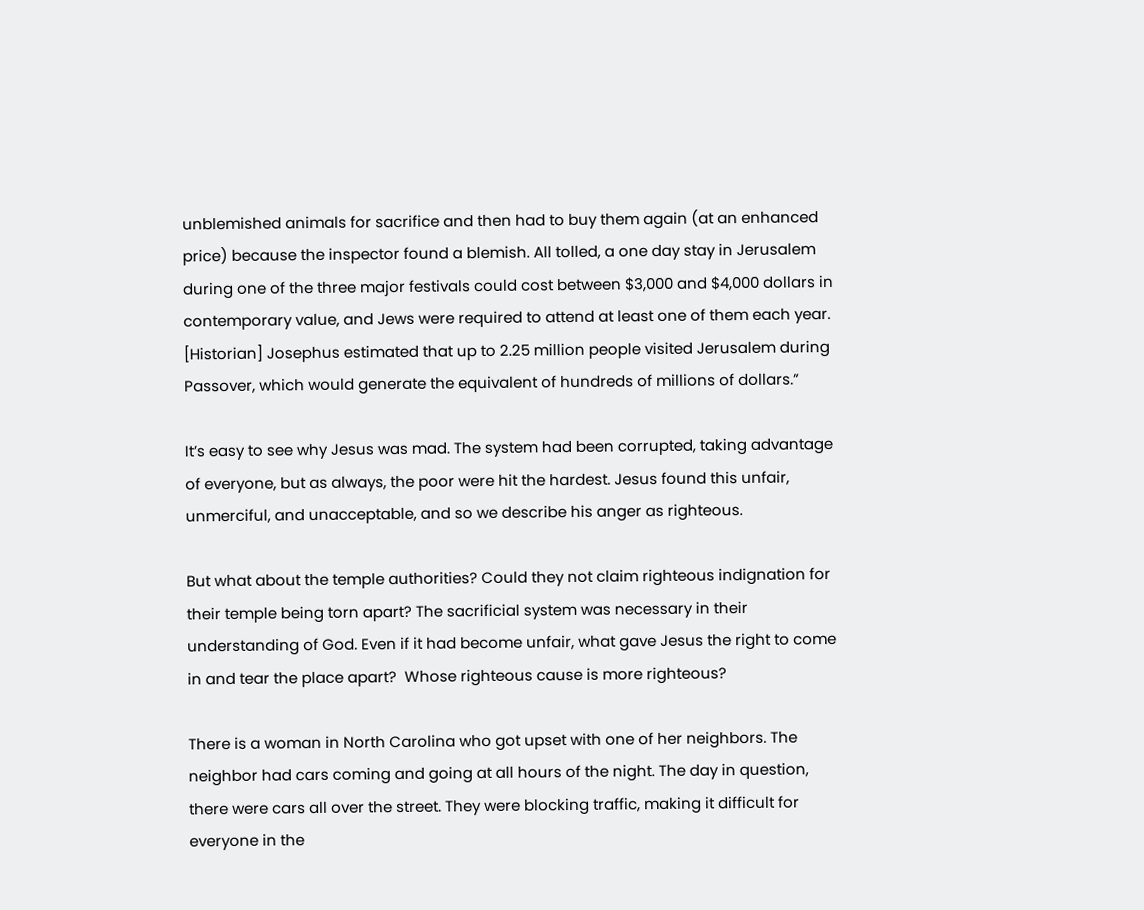unblemished animals for sacrifice and then had to buy them again (at an enhanced price) because the inspector found a blemish. All tolled, a one day stay in Jerusalem during one of the three major festivals could cost between $3,000 and $4,000 dollars in contemporary value, and Jews were required to attend at least one of them each year. [Historian] Josephus estimated that up to 2.25 million people visited Jerusalem during Passover, which would generate the equivalent of hundreds of millions of dollars.”

It’s easy to see why Jesus was mad. The system had been corrupted, taking advantage of everyone, but as always, the poor were hit the hardest. Jesus found this unfair, unmerciful, and unacceptable, and so we describe his anger as righteous.

But what about the temple authorities? Could they not claim righteous indignation for their temple being torn apart? The sacrificial system was necessary in their understanding of God. Even if it had become unfair, what gave Jesus the right to come in and tear the place apart?  Whose righteous cause is more righteous?

There is a woman in North Carolina who got upset with one of her neighbors. The neighbor had cars coming and going at all hours of the night. The day in question, there were cars all over the street. They were blocking traffic, making it difficult for everyone in the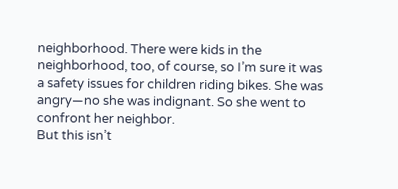neighborhood. There were kids in the neighborhood, too, of course, so I’m sure it was a safety issues for children riding bikes. She was angry—no she was indignant. So she went to confront her neighbor.
But this isn’t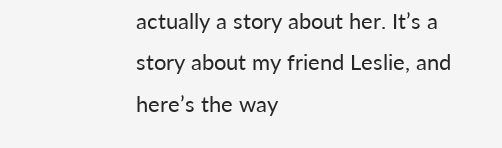actually a story about her. It’s a story about my friend Leslie, and here’s the way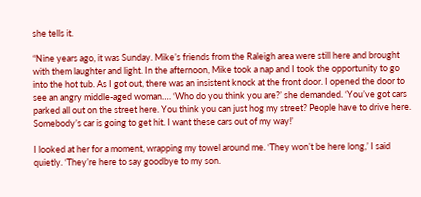she tells it.

“Nine years ago, it was Sunday. Mike’s friends from the Raleigh area were still here and brought with them laughter and light. In the afternoon, Mike took a nap and I took the opportunity to go into the hot tub. As I got out, there was an insistent knock at the front door. I opened the door to see an angry middle-aged woman…. ‘Who do you think you are?’ she demanded. ‘You’ve got cars parked all out on the street here. You think you can just hog my street? People have to drive here. Somebody’s car is going to get hit. I want these cars out of my way!’

I looked at her for a moment, wrapping my towel around me. ‘They won’t be here long,’ I said quietly. ‘They’re here to say goodbye to my son.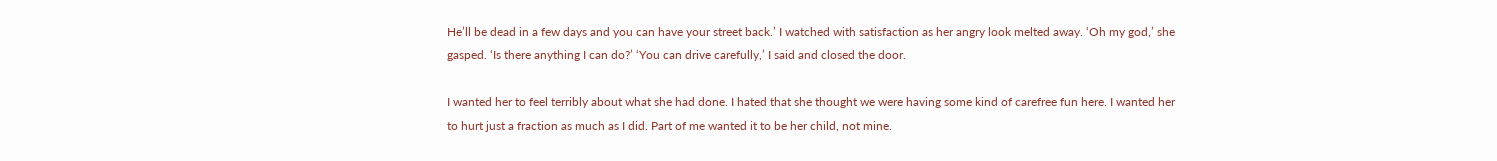He’ll be dead in a few days and you can have your street back.’ I watched with satisfaction as her angry look melted away. ‘Oh my god,’ she gasped. ‘Is there anything I can do?’ ‘You can drive carefully,’ I said and closed the door.

I wanted her to feel terribly about what she had done. I hated that she thought we were having some kind of carefree fun here. I wanted her to hurt just a fraction as much as I did. Part of me wanted it to be her child, not mine.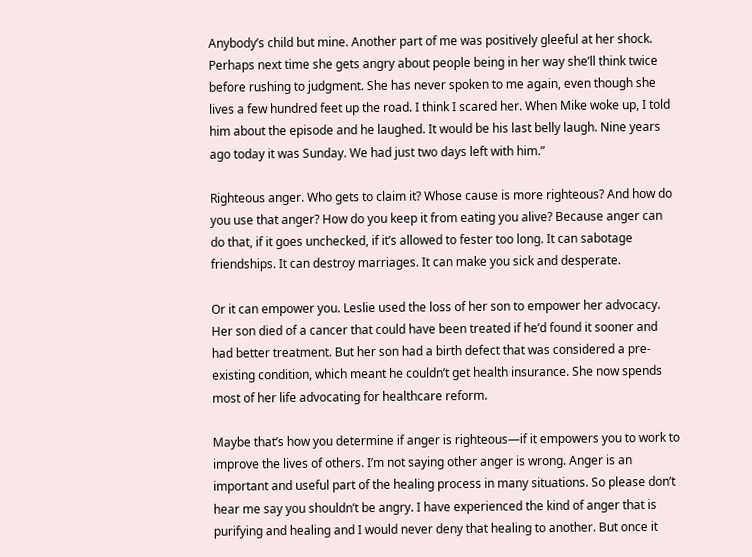Anybody’s child but mine. Another part of me was positively gleeful at her shock. Perhaps next time she gets angry about people being in her way she’ll think twice before rushing to judgment. She has never spoken to me again, even though she lives a few hundred feet up the road. I think I scared her. When Mike woke up, I told him about the episode and he laughed. It would be his last belly laugh. Nine years ago today it was Sunday. We had just two days left with him.”

Righteous anger. Who gets to claim it? Whose cause is more righteous? And how do you use that anger? How do you keep it from eating you alive? Because anger can do that, if it goes unchecked, if it’s allowed to fester too long. It can sabotage friendships. It can destroy marriages. It can make you sick and desperate.

Or it can empower you. Leslie used the loss of her son to empower her advocacy. Her son died of a cancer that could have been treated if he’d found it sooner and had better treatment. But her son had a birth defect that was considered a pre-existing condition, which meant he couldn’t get health insurance. She now spends most of her life advocating for healthcare reform.

Maybe that’s how you determine if anger is righteous—if it empowers you to work to improve the lives of others. I’m not saying other anger is wrong. Anger is an important and useful part of the healing process in many situations. So please don’t hear me say you shouldn’t be angry. I have experienced the kind of anger that is purifying and healing and I would never deny that healing to another. But once it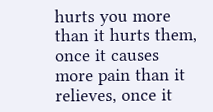hurts you more than it hurts them, once it causes more pain than it relieves, once it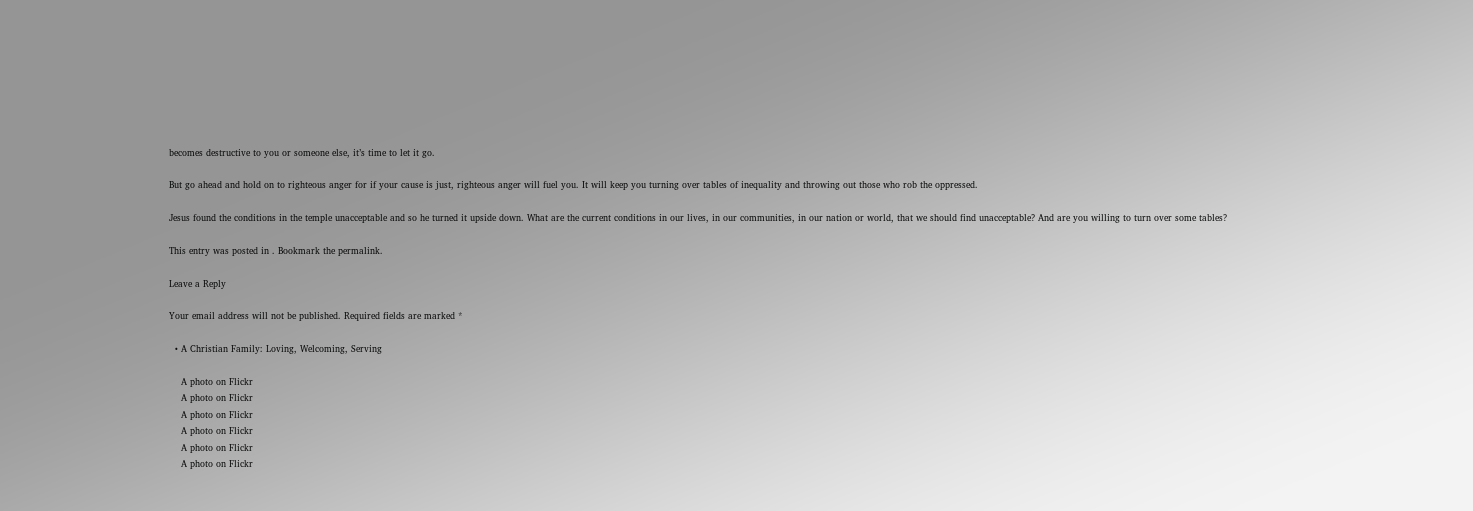becomes destructive to you or someone else, it’s time to let it go.

But go ahead and hold on to righteous anger for if your cause is just, righteous anger will fuel you. It will keep you turning over tables of inequality and throwing out those who rob the oppressed.

Jesus found the conditions in the temple unacceptable and so he turned it upside down. What are the current conditions in our lives, in our communities, in our nation or world, that we should find unacceptable? And are you willing to turn over some tables?

This entry was posted in . Bookmark the permalink.

Leave a Reply

Your email address will not be published. Required fields are marked *

  • A Christian Family: Loving, Welcoming, Serving

    A photo on Flickr
    A photo on Flickr
    A photo on Flickr
    A photo on Flickr
    A photo on Flickr
    A photo on Flickr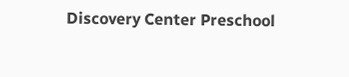Discovery Center Preschool